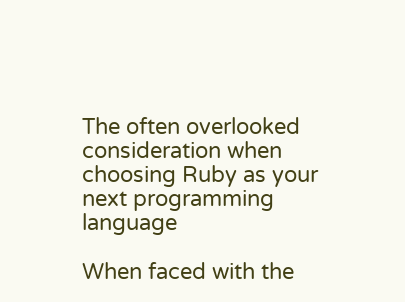The often overlooked consideration when choosing Ruby as your next programming language

When faced with the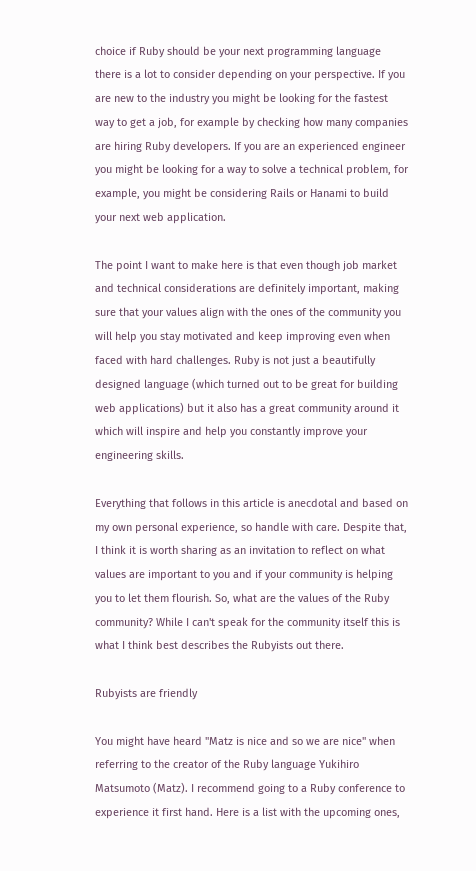choice if Ruby should be your next programming language there is a lot to consider depending on your perspective. If you are new to the industry you might be looking for the fastest way to get a job, for example by checking how many companies are hiring Ruby developers. If you are an experienced engineer you might be looking for a way to solve a technical problem, for example, you might be considering Rails or Hanami to build your next web application.

The point I want to make here is that even though job market and technical considerations are definitely important, making sure that your values align with the ones of the community you will help you stay motivated and keep improving even when faced with hard challenges. Ruby is not just a beautifully designed language (which turned out to be great for building web applications) but it also has a great community around it which will inspire and help you constantly improve your engineering skills.

Everything that follows in this article is anecdotal and based on my own personal experience, so handle with care. Despite that, I think it is worth sharing as an invitation to reflect on what values are important to you and if your community is helping you to let them flourish. So, what are the values of the Ruby community? While I can't speak for the community itself this is what I think best describes the Rubyists out there.

Rubyists are friendly

You might have heard "Matz is nice and so we are nice" when referring to the creator of the Ruby language Yukihiro Matsumoto (Matz). I recommend going to a Ruby conference to experience it first hand. Here is a list with the upcoming ones,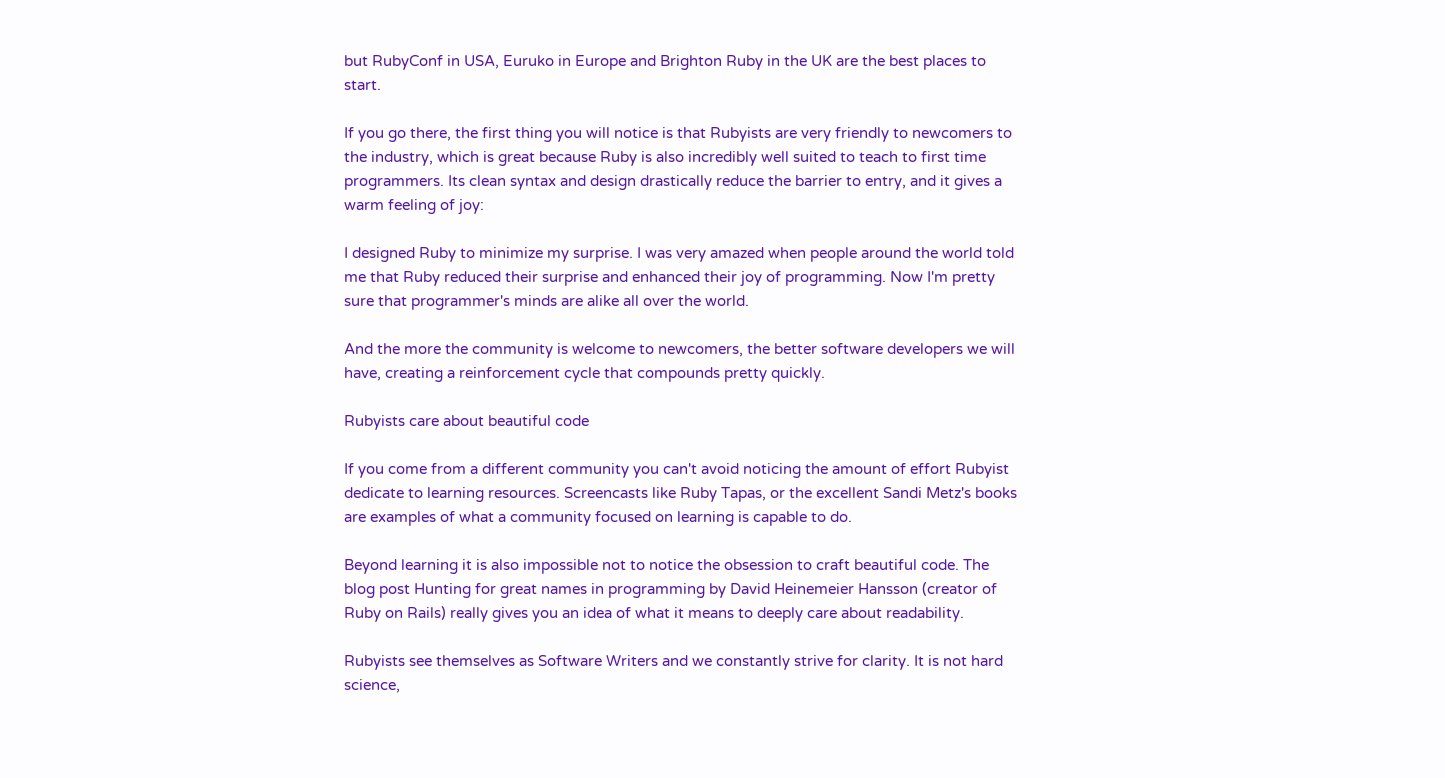but RubyConf in USA, Euruko in Europe and Brighton Ruby in the UK are the best places to start.

If you go there, the first thing you will notice is that Rubyists are very friendly to newcomers to the industry, which is great because Ruby is also incredibly well suited to teach to first time programmers. Its clean syntax and design drastically reduce the barrier to entry, and it gives a warm feeling of joy:

I designed Ruby to minimize my surprise. I was very amazed when people around the world told me that Ruby reduced their surprise and enhanced their joy of programming. Now I'm pretty sure that programmer's minds are alike all over the world.

And the more the community is welcome to newcomers, the better software developers we will have, creating a reinforcement cycle that compounds pretty quickly.

Rubyists care about beautiful code

If you come from a different community you can't avoid noticing the amount of effort Rubyist dedicate to learning resources. Screencasts like Ruby Tapas, or the excellent Sandi Metz's books are examples of what a community focused on learning is capable to do.

Beyond learning it is also impossible not to notice the obsession to craft beautiful code. The blog post Hunting for great names in programming by David Heinemeier Hansson (creator of Ruby on Rails) really gives you an idea of what it means to deeply care about readability.

Rubyists see themselves as Software Writers and we constantly strive for clarity. It is not hard science,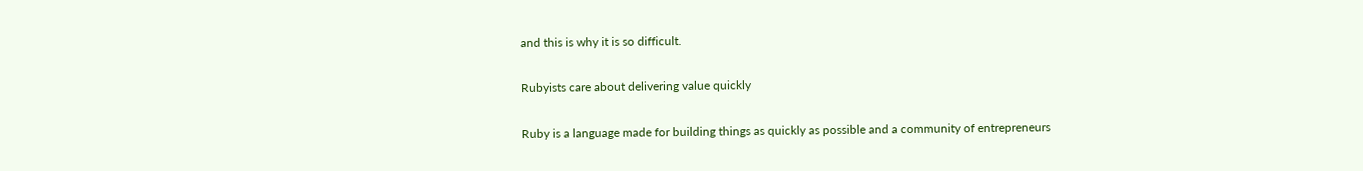and this is why it is so difficult.

Rubyists care about delivering value quickly

Ruby is a language made for building things as quickly as possible and a community of entrepreneurs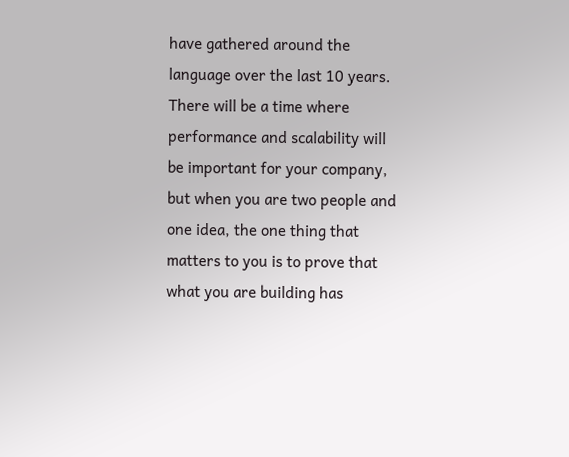have gathered around the language over the last 10 years. There will be a time where performance and scalability will be important for your company, but when you are two people and one idea, the one thing that matters to you is to prove that what you are building has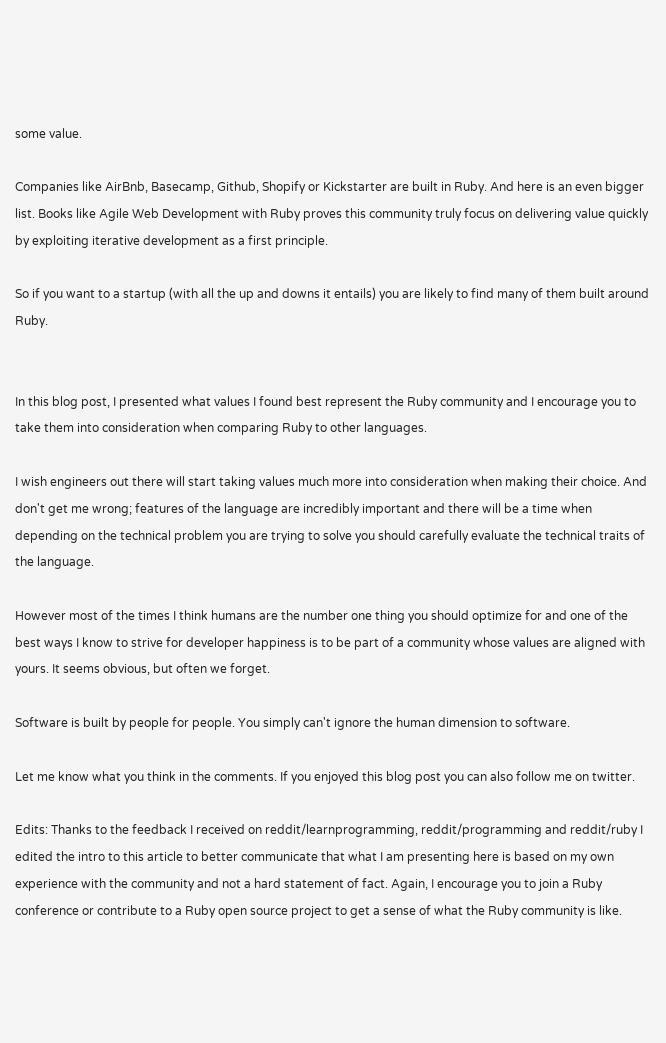some value.

Companies like AirBnb, Basecamp, Github, Shopify or Kickstarter are built in Ruby. And here is an even bigger list. Books like Agile Web Development with Ruby proves this community truly focus on delivering value quickly by exploiting iterative development as a first principle.

So if you want to a startup (with all the up and downs it entails) you are likely to find many of them built around Ruby.


In this blog post, I presented what values I found best represent the Ruby community and I encourage you to take them into consideration when comparing Ruby to other languages.

I wish engineers out there will start taking values much more into consideration when making their choice. And don't get me wrong; features of the language are incredibly important and there will be a time when depending on the technical problem you are trying to solve you should carefully evaluate the technical traits of the language.

However most of the times I think humans are the number one thing you should optimize for and one of the best ways I know to strive for developer happiness is to be part of a community whose values are aligned with yours. It seems obvious, but often we forget.

Software is built by people for people. You simply can't ignore the human dimension to software.

Let me know what you think in the comments. If you enjoyed this blog post you can also follow me on twitter.

Edits: Thanks to the feedback I received on reddit/learnprogramming, reddit/programming and reddit/ruby I edited the intro to this article to better communicate that what I am presenting here is based on my own experience with the community and not a hard statement of fact. Again, I encourage you to join a Ruby conference or contribute to a Ruby open source project to get a sense of what the Ruby community is like.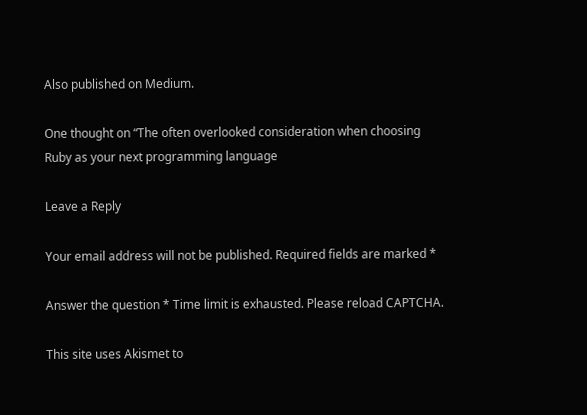Also published on Medium.

One thought on “The often overlooked consideration when choosing Ruby as your next programming language

Leave a Reply

Your email address will not be published. Required fields are marked *

Answer the question * Time limit is exhausted. Please reload CAPTCHA.

This site uses Akismet to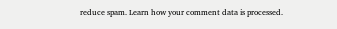reduce spam. Learn how your comment data is processed.